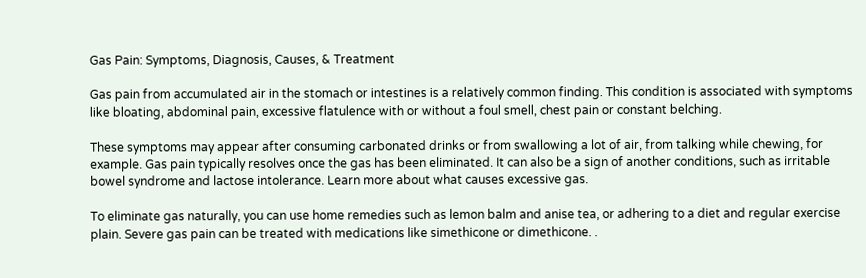Gas Pain: Symptoms, Diagnosis, Causes, & Treatment

Gas pain from accumulated air in the stomach or intestines is a relatively common finding. This condition is associated with symptoms like bloating, abdominal pain, excessive flatulence with or without a foul smell, chest pain or constant belching.

These symptoms may appear after consuming carbonated drinks or from swallowing a lot of air, from talking while chewing, for example. Gas pain typically resolves once the gas has been eliminated. It can also be a sign of another conditions, such as irritable bowel syndrome and lactose intolerance. Learn more about what causes excessive gas.

To eliminate gas naturally, you can use home remedies such as lemon balm and anise tea, or adhering to a diet and regular exercise plain. Severe gas pain can be treated with medications like simethicone or dimethicone. .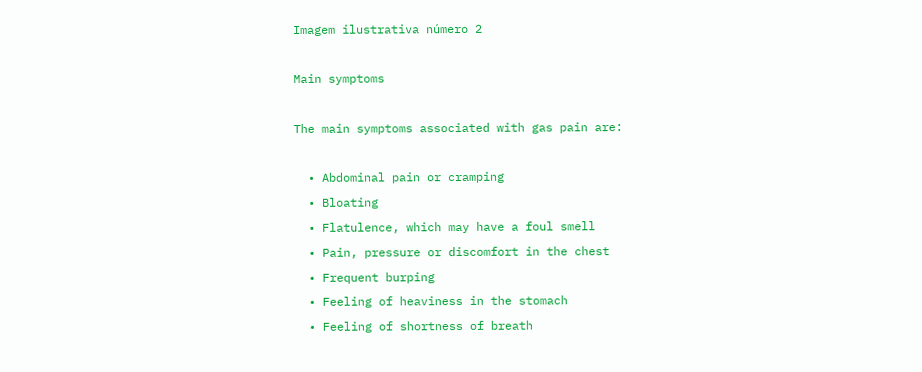Imagem ilustrativa número 2

Main symptoms

The main symptoms associated with gas pain are:

  • Abdominal pain or cramping
  • Bloating
  • Flatulence, which may have a foul smell
  • Pain, pressure or discomfort in the chest
  • Frequent burping
  • Feeling of heaviness in the stomach
  • Feeling of shortness of breath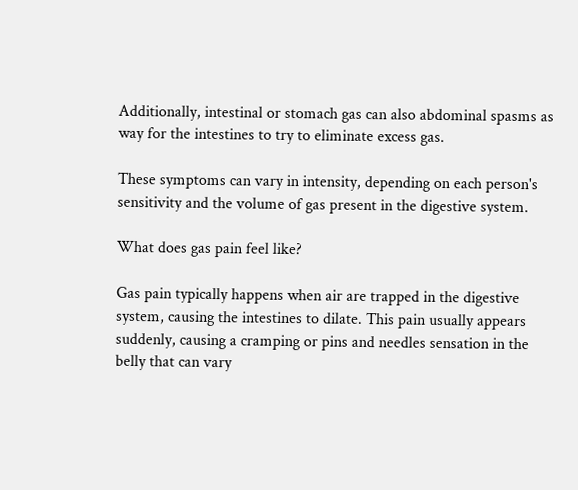Additionally, intestinal or stomach gas can also abdominal spasms as way for the intestines to try to eliminate excess gas.

These symptoms can vary in intensity, depending on each person's sensitivity and the volume of gas present in the digestive system.

What does gas pain feel like?

Gas pain typically happens when air are trapped in the digestive system, causing the intestines to dilate. This pain usually appears suddenly, causing a cramping or pins and needles sensation in the belly that can vary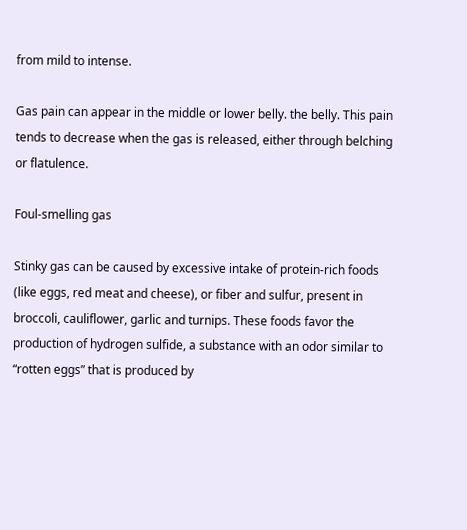from mild to intense.

Gas pain can appear in the middle or lower belly. the belly. This pain tends to decrease when the gas is released, either through belching or flatulence.

Foul-smelling gas

Stinky gas can be caused by excessive intake of protein-rich foods (like eggs, red meat and cheese), or fiber and sulfur, present in broccoli, cauliflower, garlic and turnips. These foods favor the production of hydrogen sulfide, a substance with an odor similar to “rotten eggs” that is produced by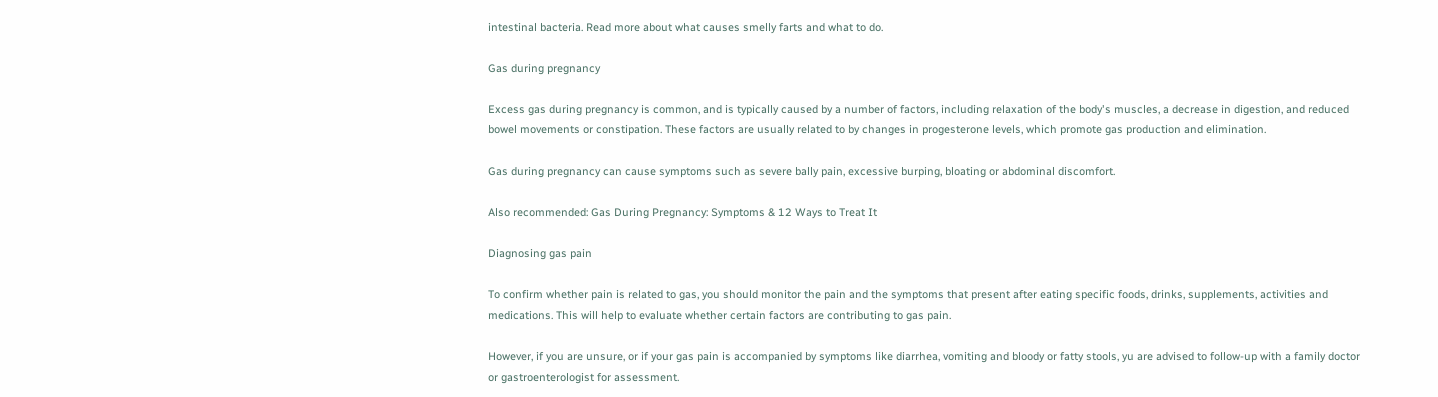intestinal bacteria. Read more about what causes smelly farts and what to do.

Gas during pregnancy

Excess gas during pregnancy is common, and is typically caused by a number of factors, including relaxation of the body's muscles, a decrease in digestion, and reduced bowel movements or constipation. These factors are usually related to by changes in progesterone levels, which promote gas production and elimination.

Gas during pregnancy can cause symptoms such as severe bally pain, excessive burping, bloating or abdominal discomfort.

Also recommended: Gas During Pregnancy: Symptoms & 12 Ways to Treat It

Diagnosing gas pain

To confirm whether pain is related to gas, you should monitor the pain and the symptoms that present after eating specific foods, drinks, supplements, activities and medications. This will help to evaluate whether certain factors are contributing to gas pain.

However, if you are unsure, or if your gas pain is accompanied by symptoms like diarrhea, vomiting and bloody or fatty stools, yu are advised to follow-up with a family doctor or gastroenterologist for assessment.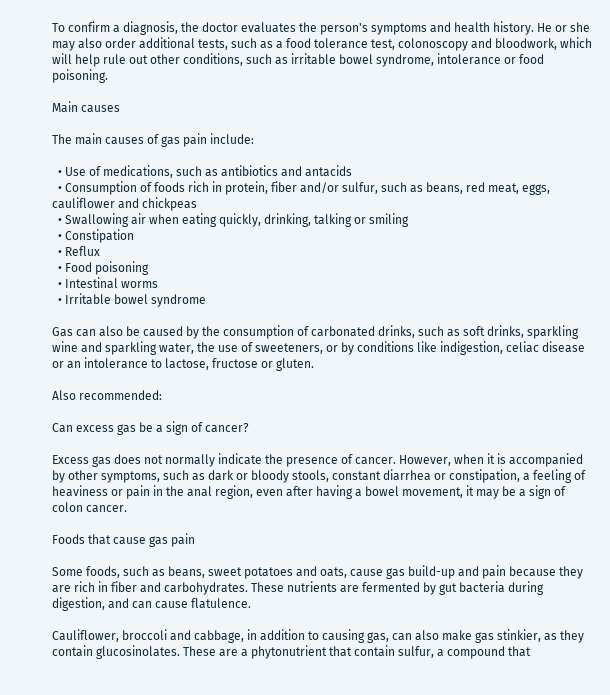To confirm a diagnosis, the doctor evaluates the person's symptoms and health history. He or she may also order additional tests, such as a food tolerance test, colonoscopy and bloodwork, which will help rule out other conditions, such as irritable bowel syndrome, intolerance or food poisoning.

Main causes

The main causes of gas pain include:

  • Use of medications, such as antibiotics and antacids
  • Consumption of foods rich in protein, fiber and/or sulfur, such as beans, red meat, eggs, cauliflower and chickpeas
  • Swallowing air when eating quickly, drinking, talking or smiling
  • Constipation
  • Reflux
  • Food poisoning
  • Intestinal worms
  • Irritable bowel syndrome

Gas can also be caused by the consumption of carbonated drinks, such as soft drinks, sparkling wine and sparkling water, the use of sweeteners, or by conditions like indigestion, celiac disease or an intolerance to lactose, fructose or gluten.

Also recommended:

Can excess gas be a sign of cancer?

Excess gas does not normally indicate the presence of cancer. However, when it is accompanied by other symptoms, such as dark or bloody stools, constant diarrhea or constipation, a feeling of heaviness or pain in the anal region, even after having a bowel movement, it may be a sign of colon cancer.

Foods that cause gas pain

Some foods, such as beans, sweet potatoes and oats, cause gas build-up and pain because they are rich in fiber and carbohydrates. These nutrients are fermented by gut bacteria during digestion, and can cause flatulence.

Cauliflower, broccoli and cabbage, in addition to causing gas, can also make gas stinkier, as they contain glucosinolates. These are a phytonutrient that contain sulfur, a compound that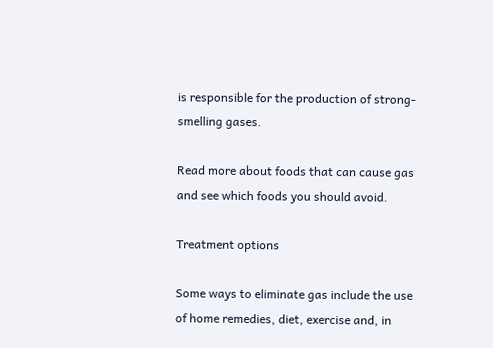is responsible for the production of strong-smelling gases.

Read more about foods that can cause gas and see which foods you should avoid.

Treatment options

Some ways to eliminate gas include the use of home remedies, diet, exercise and, in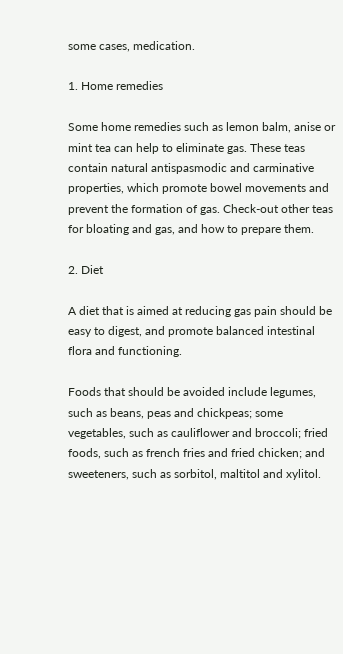some cases, medication.

1. Home remedies

Some home remedies such as lemon balm, anise or mint tea can help to eliminate gas. These teas contain natural antispasmodic and carminative properties, which promote bowel movements and prevent the formation of gas. Check-out other teas for bloating and gas, and how to prepare them.

2. Diet

A diet that is aimed at reducing gas pain should be easy to digest, and promote balanced intestinal flora and functioning.

Foods that should be avoided include legumes, such as beans, peas and chickpeas; some vegetables, such as cauliflower and broccoli; fried foods, such as french fries and fried chicken; and sweeteners, such as sorbitol, maltitol and xylitol.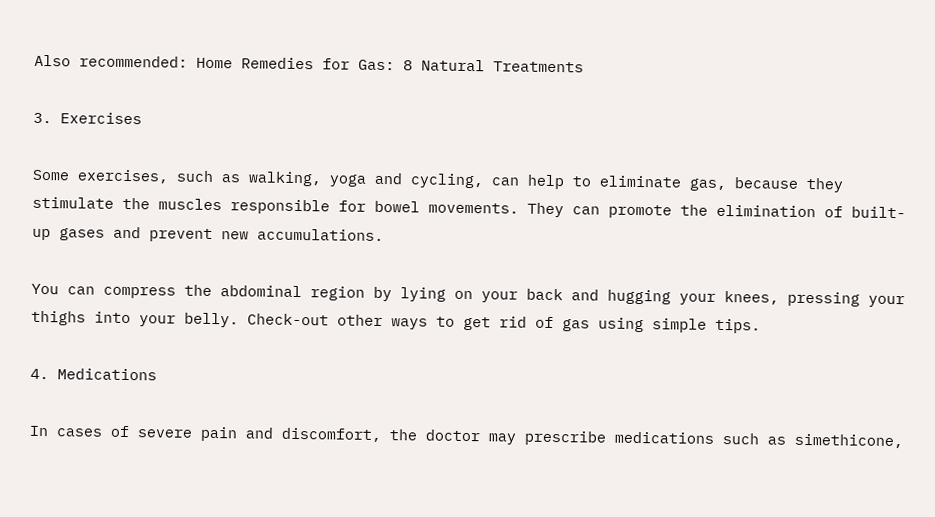Also recommended: Home Remedies for Gas: 8 Natural Treatments

3. Exercises

Some exercises, such as walking, yoga and cycling, can help to eliminate gas, because they stimulate the muscles responsible for bowel movements. They can promote the elimination of built-up gases and prevent new accumulations.

You can compress the abdominal region by lying on your back and hugging your knees, pressing your thighs into your belly. Check-out other ways to get rid of gas using simple tips.

4. Medications

In cases of severe pain and discomfort, the doctor may prescribe medications such as simethicone,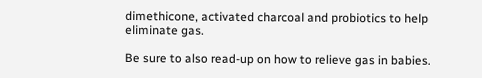dimethicone, activated charcoal and probiotics to help eliminate gas.

Be sure to also read-up on how to relieve gas in babies.